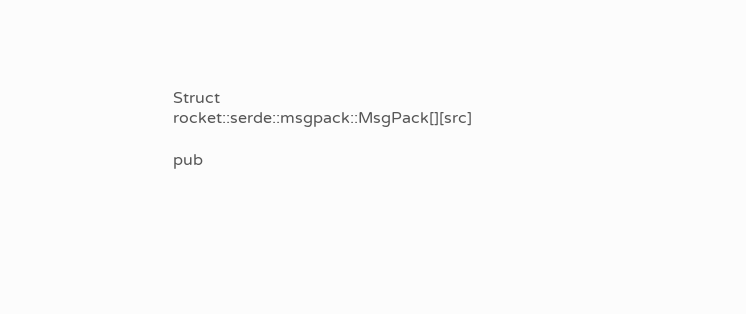Struct rocket::serde::msgpack::MsgPack[][src]

pub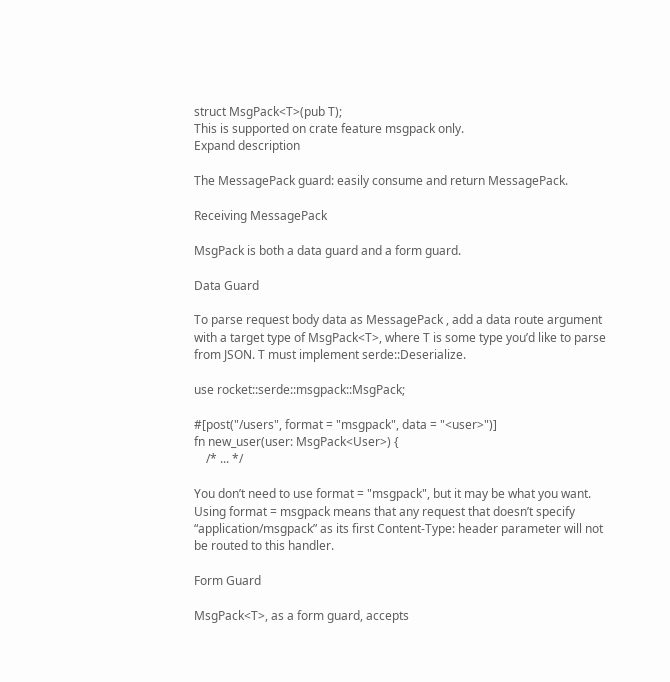struct MsgPack<T>(pub T);
This is supported on crate feature msgpack only.
Expand description

The MessagePack guard: easily consume and return MessagePack.

Receiving MessagePack

MsgPack is both a data guard and a form guard.

Data Guard

To parse request body data as MessagePack , add a data route argument with a target type of MsgPack<T>, where T is some type you’d like to parse from JSON. T must implement serde::Deserialize.

use rocket::serde::msgpack::MsgPack;

#[post("/users", format = "msgpack", data = "<user>")]
fn new_user(user: MsgPack<User>) {
    /* ... */

You don’t need to use format = "msgpack", but it may be what you want. Using format = msgpack means that any request that doesn’t specify “application/msgpack” as its first Content-Type: header parameter will not be routed to this handler.

Form Guard

MsgPack<T>, as a form guard, accepts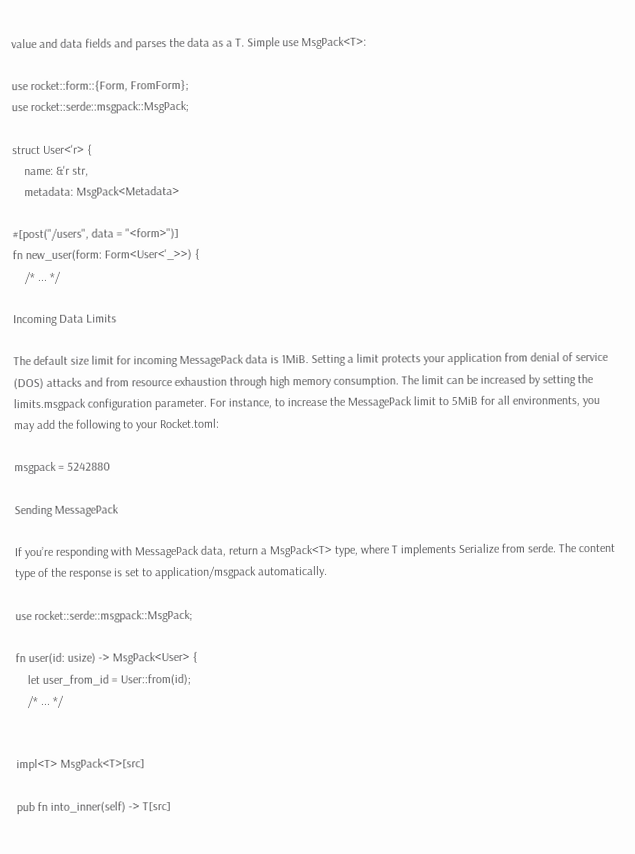value and data fields and parses the data as a T. Simple use MsgPack<T>:

use rocket::form::{Form, FromForm};
use rocket::serde::msgpack::MsgPack;

struct User<'r> {
    name: &'r str,
    metadata: MsgPack<Metadata>

#[post("/users", data = "<form>")]
fn new_user(form: Form<User<'_>>) {
    /* ... */

Incoming Data Limits

The default size limit for incoming MessagePack data is 1MiB. Setting a limit protects your application from denial of service (DOS) attacks and from resource exhaustion through high memory consumption. The limit can be increased by setting the limits.msgpack configuration parameter. For instance, to increase the MessagePack limit to 5MiB for all environments, you may add the following to your Rocket.toml:

msgpack = 5242880

Sending MessagePack

If you’re responding with MessagePack data, return a MsgPack<T> type, where T implements Serialize from serde. The content type of the response is set to application/msgpack automatically.

use rocket::serde::msgpack::MsgPack;

fn user(id: usize) -> MsgPack<User> {
    let user_from_id = User::from(id);
    /* ... */


impl<T> MsgPack<T>[src]

pub fn into_inner(self) -> T[src]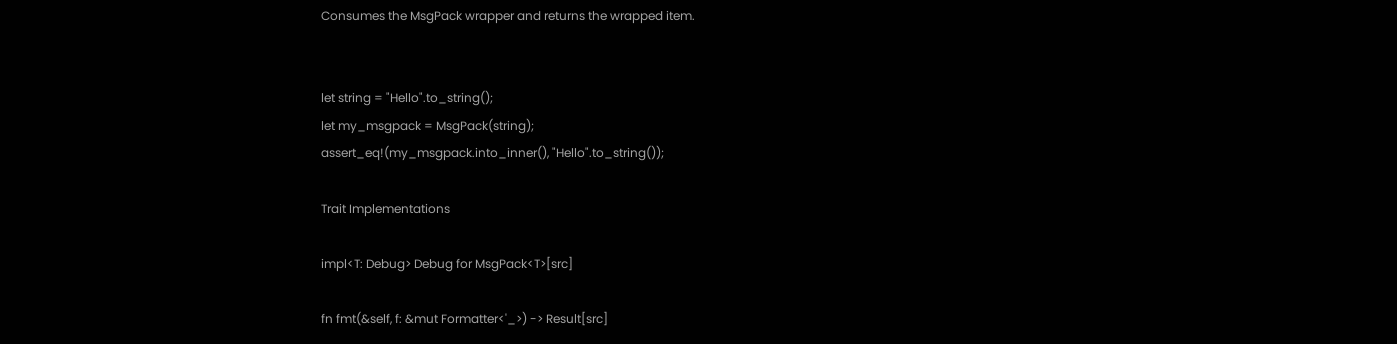Consumes the MsgPack wrapper and returns the wrapped item.


let string = "Hello".to_string();
let my_msgpack = MsgPack(string);
assert_eq!(my_msgpack.into_inner(), "Hello".to_string());

Trait Implementations

impl<T: Debug> Debug for MsgPack<T>[src]

fn fmt(&self, f: &mut Formatter<'_>) -> Result[src]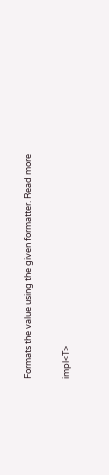Formats the value using the given formatter. Read more

impl<T>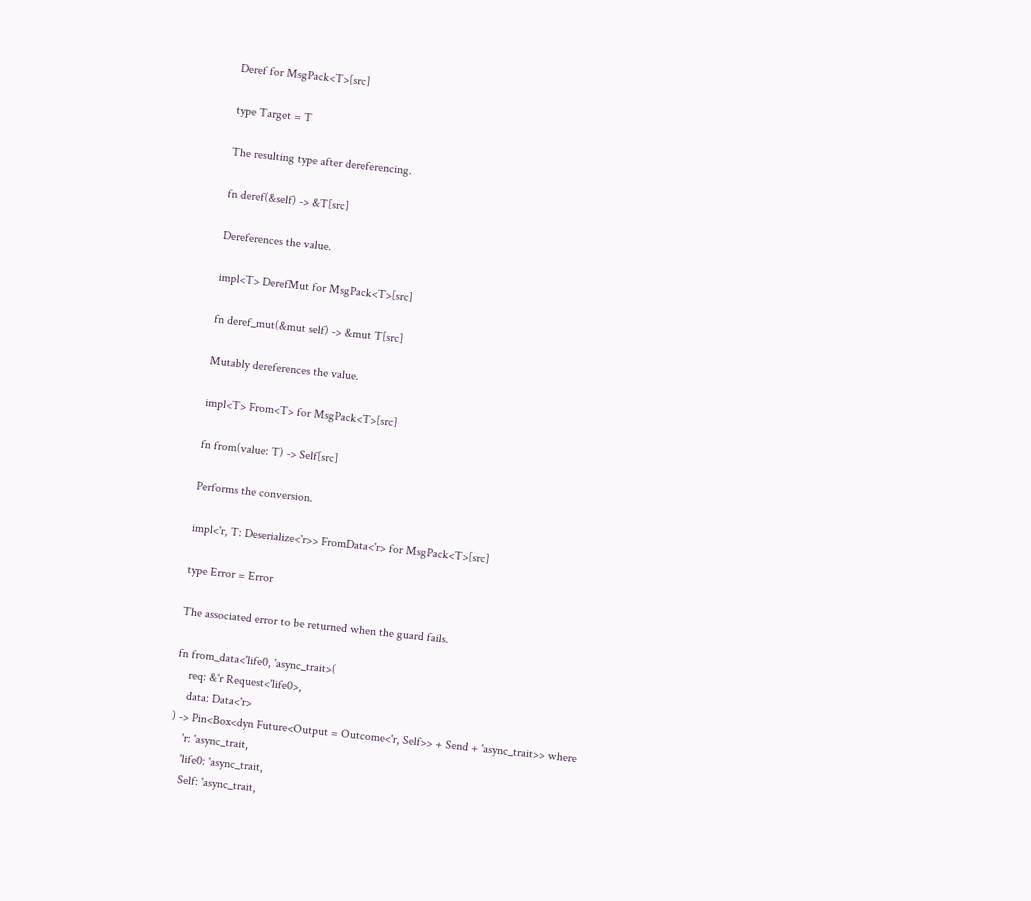Deref for MsgPack<T>[src]

type Target = T

The resulting type after dereferencing.

fn deref(&self) -> &T[src]

Dereferences the value.

impl<T> DerefMut for MsgPack<T>[src]

fn deref_mut(&mut self) -> &mut T[src]

Mutably dereferences the value.

impl<T> From<T> for MsgPack<T>[src]

fn from(value: T) -> Self[src]

Performs the conversion.

impl<'r, T: Deserialize<'r>> FromData<'r> for MsgPack<T>[src]

type Error = Error

The associated error to be returned when the guard fails.

fn from_data<'life0, 'async_trait>(
    req: &'r Request<'life0>,
    data: Data<'r>
) -> Pin<Box<dyn Future<Output = Outcome<'r, Self>> + Send + 'async_trait>> where
    'r: 'async_trait,
    'life0: 'async_trait,
    Self: 'async_trait,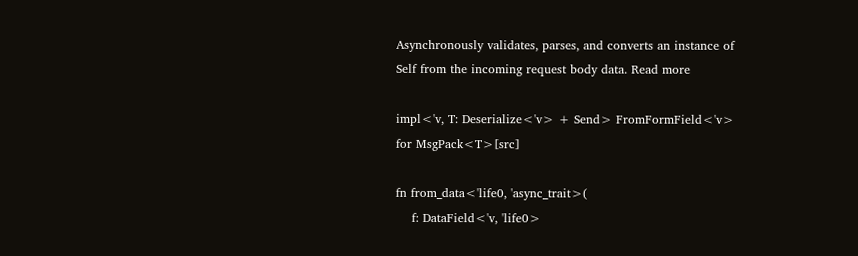Asynchronously validates, parses, and converts an instance of Self from the incoming request body data. Read more

impl<'v, T: Deserialize<'v> + Send> FromFormField<'v> for MsgPack<T>[src]

fn from_data<'life0, 'async_trait>(
    f: DataField<'v, 'life0>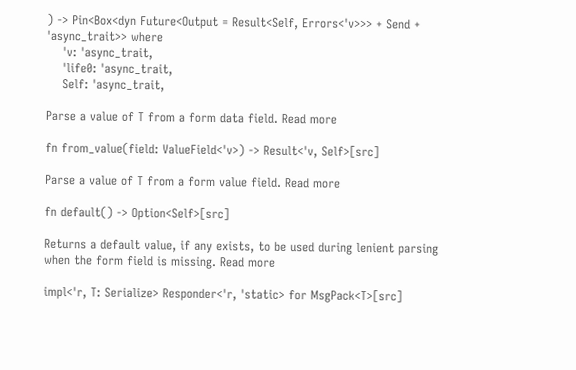) -> Pin<Box<dyn Future<Output = Result<Self, Errors<'v>>> + Send + 'async_trait>> where
    'v: 'async_trait,
    'life0: 'async_trait,
    Self: 'async_trait,

Parse a value of T from a form data field. Read more

fn from_value(field: ValueField<'v>) -> Result<'v, Self>[src]

Parse a value of T from a form value field. Read more

fn default() -> Option<Self>[src]

Returns a default value, if any exists, to be used during lenient parsing when the form field is missing. Read more

impl<'r, T: Serialize> Responder<'r, 'static> for MsgPack<T>[src]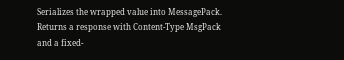Serializes the wrapped value into MessagePack. Returns a response with Content-Type MsgPack and a fixed-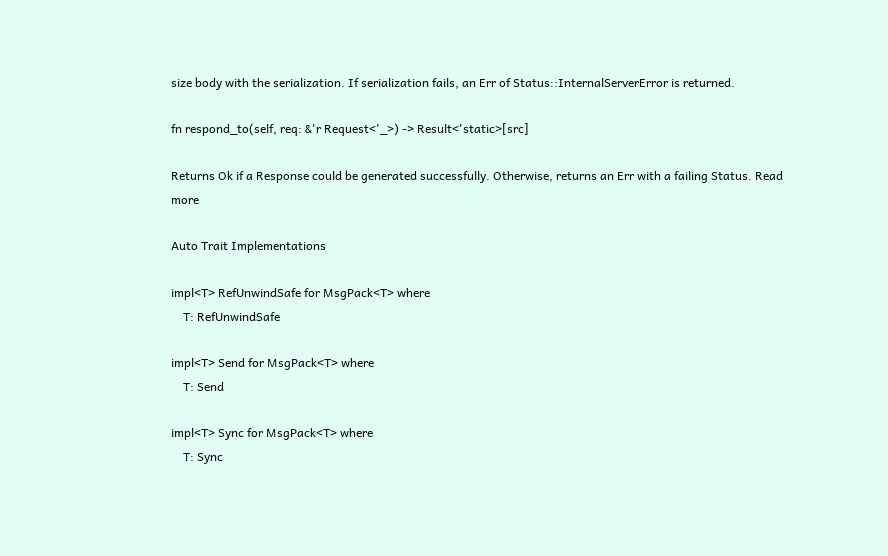size body with the serialization. If serialization fails, an Err of Status::InternalServerError is returned.

fn respond_to(self, req: &'r Request<'_>) -> Result<'static>[src]

Returns Ok if a Response could be generated successfully. Otherwise, returns an Err with a failing Status. Read more

Auto Trait Implementations

impl<T> RefUnwindSafe for MsgPack<T> where
    T: RefUnwindSafe

impl<T> Send for MsgPack<T> where
    T: Send

impl<T> Sync for MsgPack<T> where
    T: Sync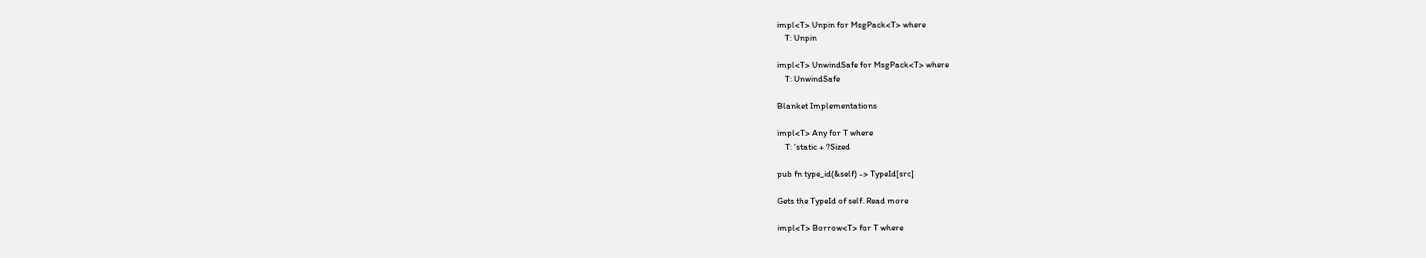impl<T> Unpin for MsgPack<T> where
    T: Unpin

impl<T> UnwindSafe for MsgPack<T> where
    T: UnwindSafe

Blanket Implementations

impl<T> Any for T where
    T: 'static + ?Sized

pub fn type_id(&self) -> TypeId[src]

Gets the TypeId of self. Read more

impl<T> Borrow<T> for T where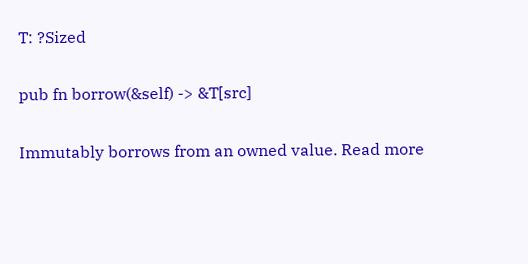T: ?Sized

pub fn borrow(&self) -> &T[src]

Immutably borrows from an owned value. Read more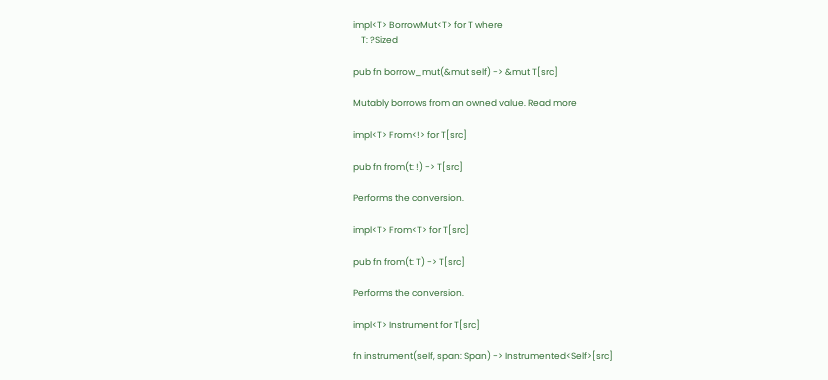impl<T> BorrowMut<T> for T where
    T: ?Sized

pub fn borrow_mut(&mut self) -> &mut T[src]

Mutably borrows from an owned value. Read more

impl<T> From<!> for T[src]

pub fn from(t: !) -> T[src]

Performs the conversion.

impl<T> From<T> for T[src]

pub fn from(t: T) -> T[src]

Performs the conversion.

impl<T> Instrument for T[src]

fn instrument(self, span: Span) -> Instrumented<Self>[src]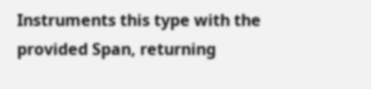Instruments this type with the provided Span, returning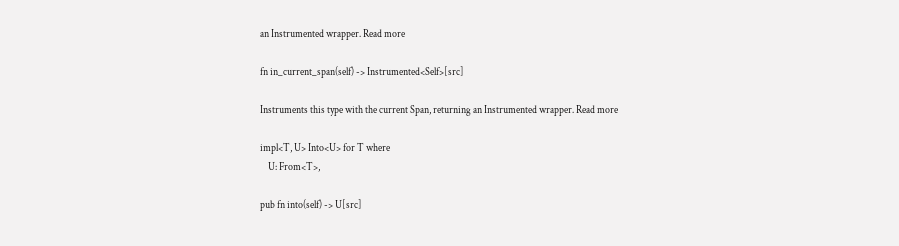an Instrumented wrapper. Read more

fn in_current_span(self) -> Instrumented<Self>[src]

Instruments this type with the current Span, returning an Instrumented wrapper. Read more

impl<T, U> Into<U> for T where
    U: From<T>,

pub fn into(self) -> U[src]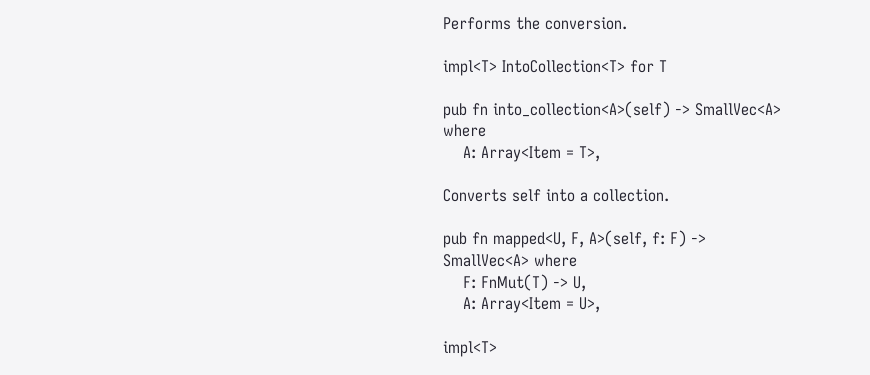Performs the conversion.

impl<T> IntoCollection<T> for T

pub fn into_collection<A>(self) -> SmallVec<A> where
    A: Array<Item = T>,

Converts self into a collection.

pub fn mapped<U, F, A>(self, f: F) -> SmallVec<A> where
    F: FnMut(T) -> U,
    A: Array<Item = U>,

impl<T>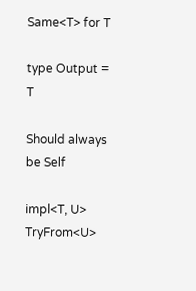Same<T> for T

type Output = T

Should always be Self

impl<T, U> TryFrom<U>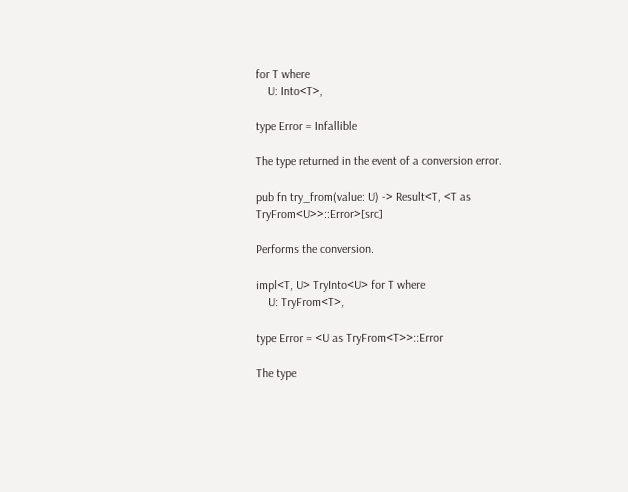for T where
    U: Into<T>,

type Error = Infallible

The type returned in the event of a conversion error.

pub fn try_from(value: U) -> Result<T, <T as TryFrom<U>>::Error>[src]

Performs the conversion.

impl<T, U> TryInto<U> for T where
    U: TryFrom<T>,

type Error = <U as TryFrom<T>>::Error

The type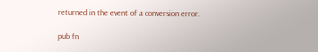returned in the event of a conversion error.

pub fn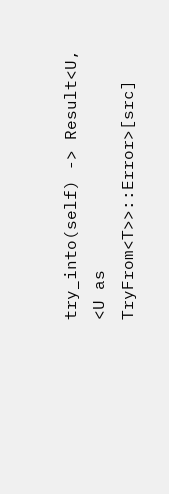try_into(self) -> Result<U, <U as TryFrom<T>>::Error>[src]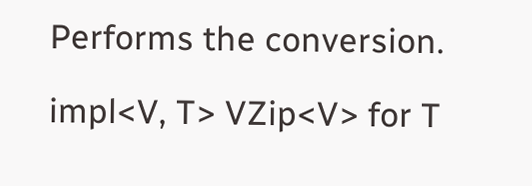Performs the conversion.

impl<V, T> VZip<V> for T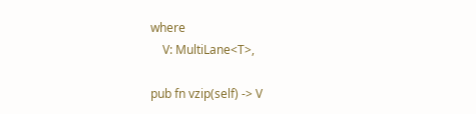where
    V: MultiLane<T>,

pub fn vzip(self) -> V